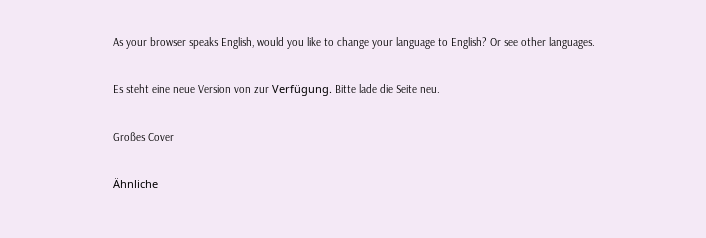As your browser speaks English, would you like to change your language to English? Or see other languages.

Es steht eine neue Version von zur Verfügung. Bitte lade die Seite neu.

Großes Cover

Ähnliche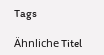Tags

Ähnliche Titel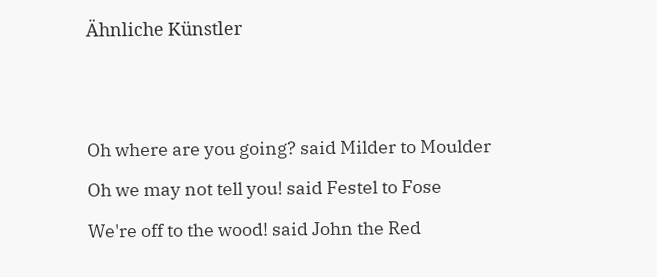Ähnliche Künstler


Oh where are you going? said Milder to Moulder
Oh we may not tell you! said Festel to Fose
We're off to the wood! said John the Red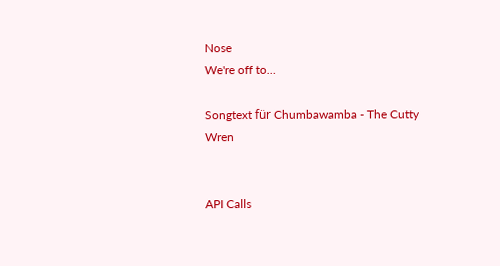Nose
We're off to…

Songtext für Chumbawamba - The Cutty Wren


API Calls